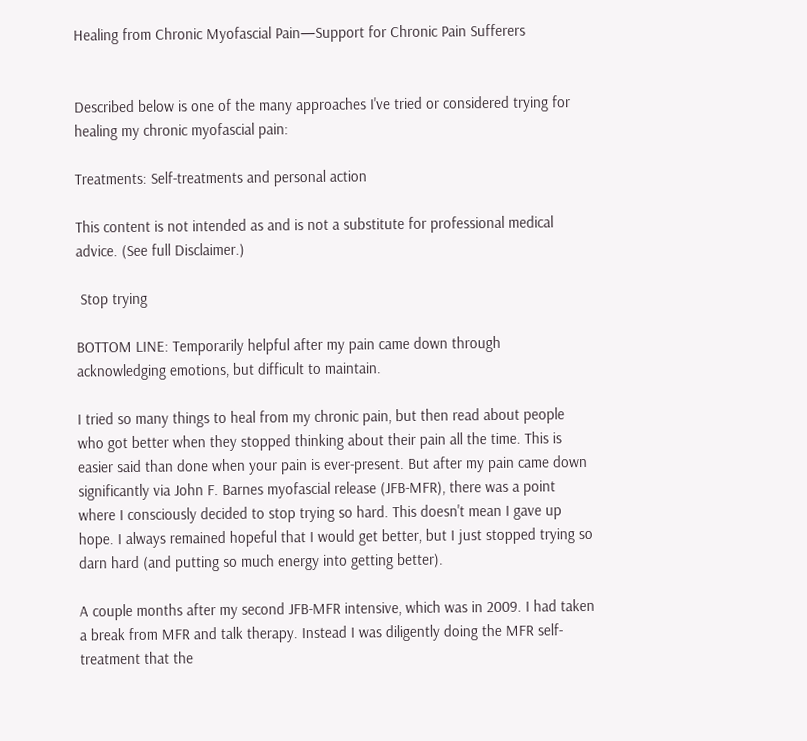Healing from Chronic Myofascial Pain—Support for Chronic Pain Sufferers


Described below is one of the many approaches I've tried or considered trying for healing my chronic myofascial pain:

Treatments: Self-treatments and personal action

This content is not intended as and is not a substitute for professional medical advice. (See full Disclaimer.)

 Stop trying

BOTTOM LINE: Temporarily helpful after my pain came down through acknowledging emotions, but difficult to maintain.

I tried so many things to heal from my chronic pain, but then read about people who got better when they stopped thinking about their pain all the time. This is easier said than done when your pain is ever-present. But after my pain came down significantly via John F. Barnes myofascial release (JFB-MFR), there was a point where I consciously decided to stop trying so hard. This doesn't mean I gave up hope. I always remained hopeful that I would get better, but I just stopped trying so darn hard (and putting so much energy into getting better).

A couple months after my second JFB-MFR intensive, which was in 2009. I had taken a break from MFR and talk therapy. Instead I was diligently doing the MFR self-treatment that the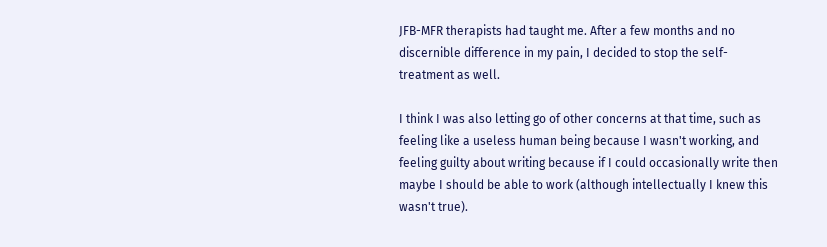JFB-MFR therapists had taught me. After a few months and no discernible difference in my pain, I decided to stop the self-treatment as well.

I think I was also letting go of other concerns at that time, such as feeling like a useless human being because I wasn't working, and feeling guilty about writing because if I could occasionally write then maybe I should be able to work (although intellectually I knew this wasn't true).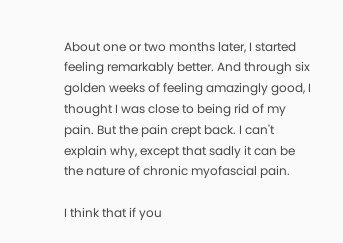About one or two months later, I started feeling remarkably better. And through six golden weeks of feeling amazingly good, I thought I was close to being rid of my pain. But the pain crept back. I can't explain why, except that sadly it can be the nature of chronic myofascial pain.

I think that if you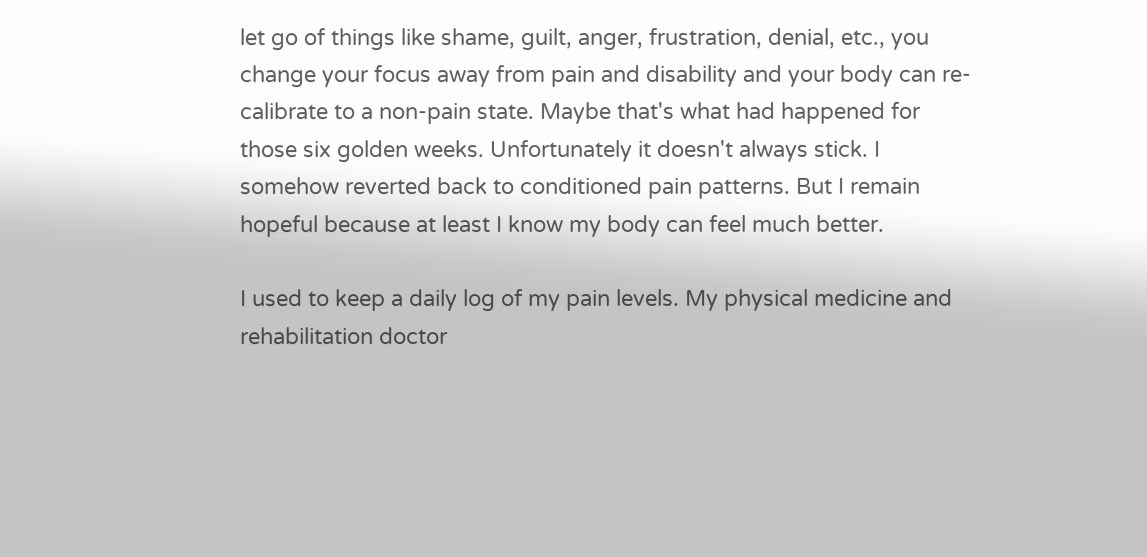let go of things like shame, guilt, anger, frustration, denial, etc., you change your focus away from pain and disability and your body can re-calibrate to a non-pain state. Maybe that's what had happened for those six golden weeks. Unfortunately it doesn't always stick. I somehow reverted back to conditioned pain patterns. But I remain hopeful because at least I know my body can feel much better.

I used to keep a daily log of my pain levels. My physical medicine and rehabilitation doctor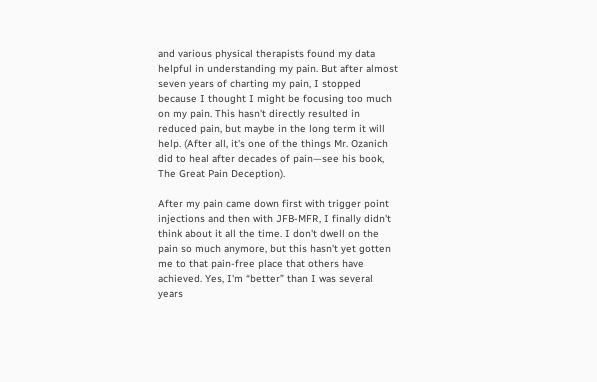and various physical therapists found my data helpful in understanding my pain. But after almost seven years of charting my pain, I stopped because I thought I might be focusing too much on my pain. This hasn't directly resulted in reduced pain, but maybe in the long term it will help. (After all, it's one of the things Mr. Ozanich did to heal after decades of pain—see his book, The Great Pain Deception).

After my pain came down first with trigger point injections and then with JFB-MFR, I finally didn't think about it all the time. I don't dwell on the pain so much anymore, but this hasn't yet gotten me to that pain-free place that others have achieved. Yes, I'm “better” than I was several years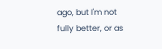ago, but I'm not fully better, or as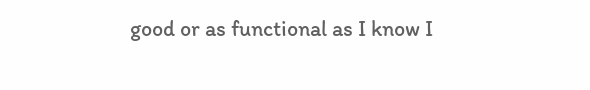good or as functional as I know I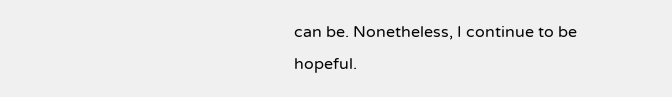can be. Nonetheless, I continue to be hopeful.